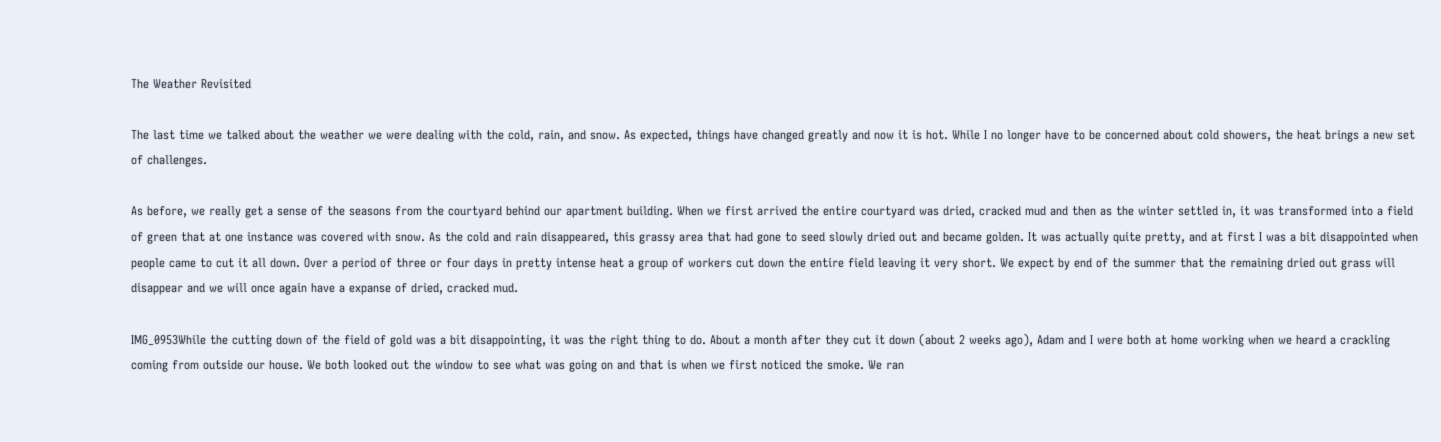The Weather Revisited

The last time we talked about the weather we were dealing with the cold, rain, and snow. As expected, things have changed greatly and now it is hot. While I no longer have to be concerned about cold showers, the heat brings a new set of challenges.

As before, we really get a sense of the seasons from the courtyard behind our apartment building. When we first arrived the entire courtyard was dried, cracked mud and then as the winter settled in, it was transformed into a field of green that at one instance was covered with snow. As the cold and rain disappeared, this grassy area that had gone to seed slowly dried out and became golden. It was actually quite pretty, and at first I was a bit disappointed when people came to cut it all down. Over a period of three or four days in pretty intense heat a group of workers cut down the entire field leaving it very short. We expect by end of the summer that the remaining dried out grass will disappear and we will once again have a expanse of dried, cracked mud.

IMG_0953While the cutting down of the field of gold was a bit disappointing, it was the right thing to do. About a month after they cut it down (about 2 weeks ago), Adam and I were both at home working when we heard a crackling coming from outside our house. We both looked out the window to see what was going on and that is when we first noticed the smoke. We ran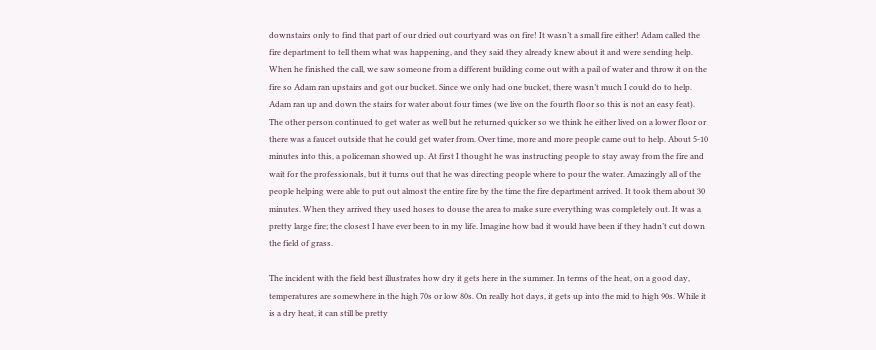downstairs only to find that part of our dried out courtyard was on fire! It wasn’t a small fire either! Adam called the fire department to tell them what was happening, and they said they already knew about it and were sending help. When he finished the call, we saw someone from a different building come out with a pail of water and throw it on the fire so Adam ran upstairs and got our bucket. Since we only had one bucket, there wasn’t much I could do to help. Adam ran up and down the stairs for water about four times (we live on the fourth floor so this is not an easy feat). The other person continued to get water as well but he returned quicker so we think he either lived on a lower floor or there was a faucet outside that he could get water from. Over time, more and more people came out to help. About 5-10 minutes into this, a policeman showed up. At first I thought he was instructing people to stay away from the fire and wait for the professionals, but it turns out that he was directing people where to pour the water. Amazingly all of the people helping were able to put out almost the entire fire by the time the fire department arrived. It took them about 30 minutes. When they arrived they used hoses to douse the area to make sure everything was completely out. It was a pretty large fire; the closest I have ever been to in my life. Imagine how bad it would have been if they hadn’t cut down the field of grass.

The incident with the field best illustrates how dry it gets here in the summer. In terms of the heat, on a good day, temperatures are somewhere in the high 70s or low 80s. On really hot days, it gets up into the mid to high 90s. While it is a dry heat, it can still be pretty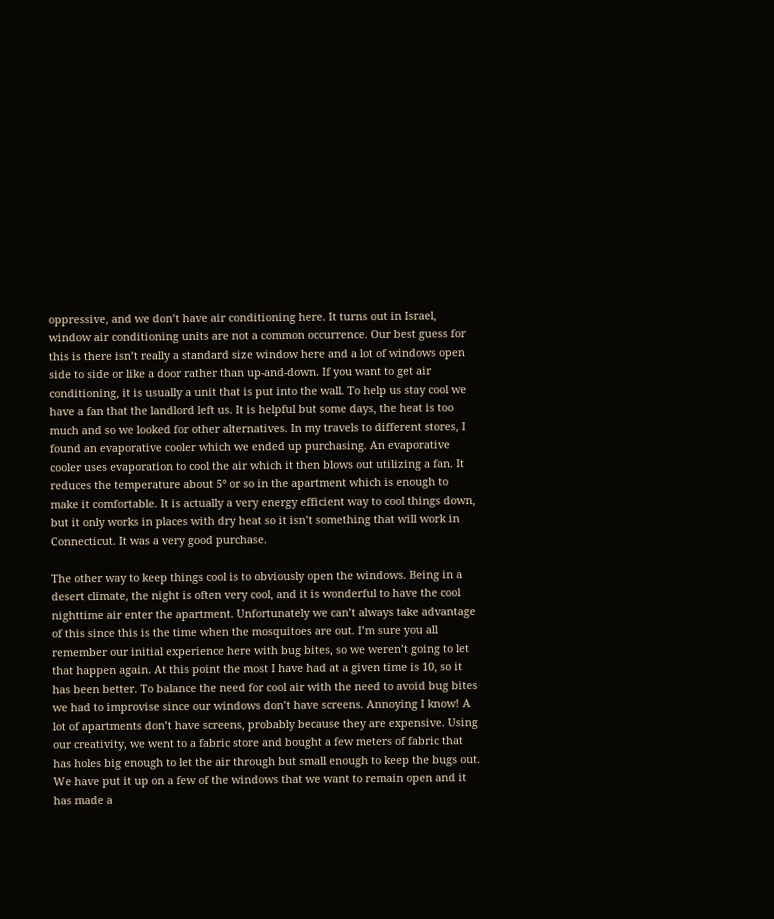oppressive, and we don’t have air conditioning here. It turns out in Israel, window air conditioning units are not a common occurrence. Our best guess for this is there isn’t really a standard size window here and a lot of windows open side to side or like a door rather than up-and-down. If you want to get air conditioning, it is usually a unit that is put into the wall. To help us stay cool we have a fan that the landlord left us. It is helpful but some days, the heat is too much and so we looked for other alternatives. In my travels to different stores, I found an evaporative cooler which we ended up purchasing. An evaporative cooler uses evaporation to cool the air which it then blows out utilizing a fan. It reduces the temperature about 5° or so in the apartment which is enough to make it comfortable. It is actually a very energy efficient way to cool things down, but it only works in places with dry heat so it isn’t something that will work in Connecticut. It was a very good purchase.

The other way to keep things cool is to obviously open the windows. Being in a desert climate, the night is often very cool, and it is wonderful to have the cool nighttime air enter the apartment. Unfortunately we can’t always take advantage of this since this is the time when the mosquitoes are out. I’m sure you all remember our initial experience here with bug bites, so we weren’t going to let that happen again. At this point the most I have had at a given time is 10, so it has been better. To balance the need for cool air with the need to avoid bug bites we had to improvise since our windows don’t have screens. Annoying I know! A lot of apartments don’t have screens, probably because they are expensive. Using our creativity, we went to a fabric store and bought a few meters of fabric that has holes big enough to let the air through but small enough to keep the bugs out. We have put it up on a few of the windows that we want to remain open and it has made a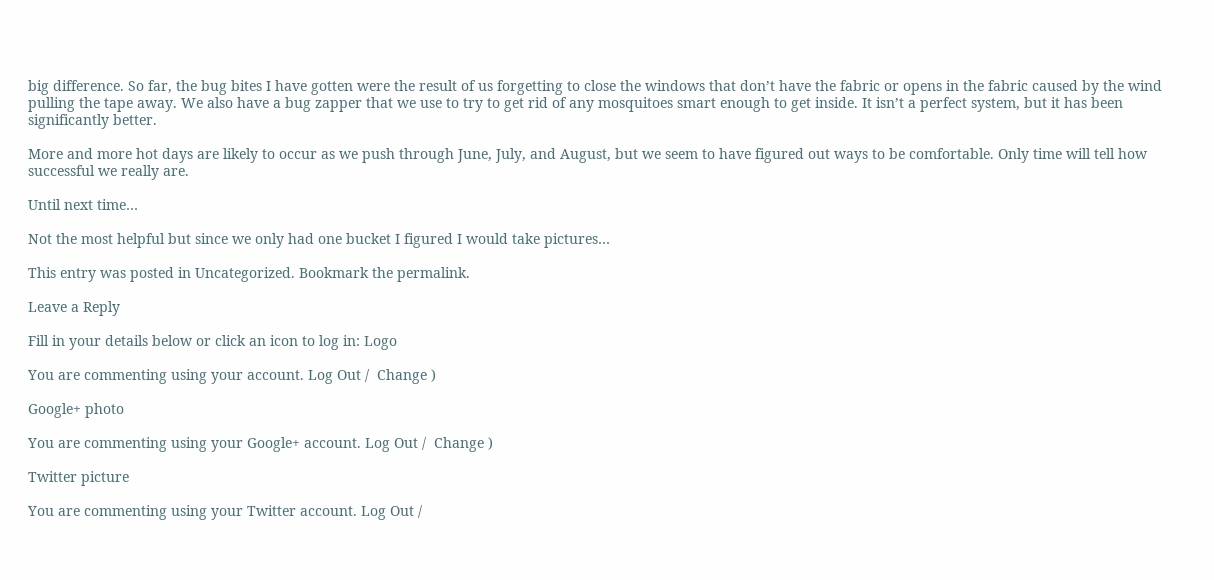big difference. So far, the bug bites I have gotten were the result of us forgetting to close the windows that don’t have the fabric or opens in the fabric caused by the wind pulling the tape away. We also have a bug zapper that we use to try to get rid of any mosquitoes smart enough to get inside. It isn’t a perfect system, but it has been significantly better.

More and more hot days are likely to occur as we push through June, July, and August, but we seem to have figured out ways to be comfortable. Only time will tell how successful we really are.

Until next time…

Not the most helpful but since we only had one bucket I figured I would take pictures…

This entry was posted in Uncategorized. Bookmark the permalink.

Leave a Reply

Fill in your details below or click an icon to log in: Logo

You are commenting using your account. Log Out /  Change )

Google+ photo

You are commenting using your Google+ account. Log Out /  Change )

Twitter picture

You are commenting using your Twitter account. Log Out /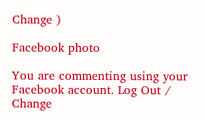Change )

Facebook photo

You are commenting using your Facebook account. Log Out /  Change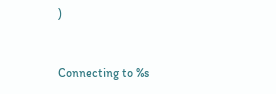)


Connecting to %s